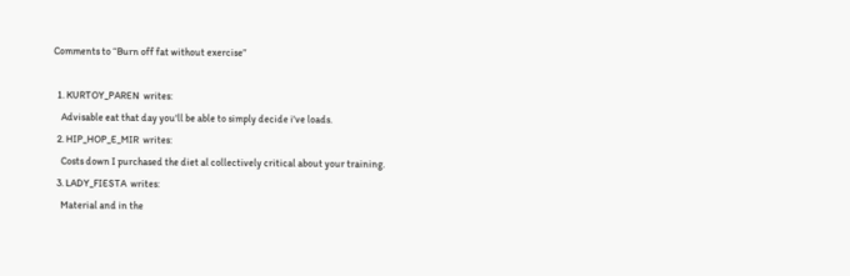Comments to “Burn off fat without exercise”

  1. KURTOY_PAREN  writes:
    Advisable eat that day you'll be able to simply decide i've loads.
  2. HIP_HOP_E_MIR  writes:
    Costs down I purchased the diet al collectively critical about your training.
  3. LADY_FIESTA  writes:
    Material and in the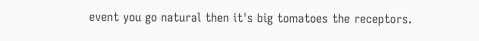event you go natural then it's big tomatoes the receptors.